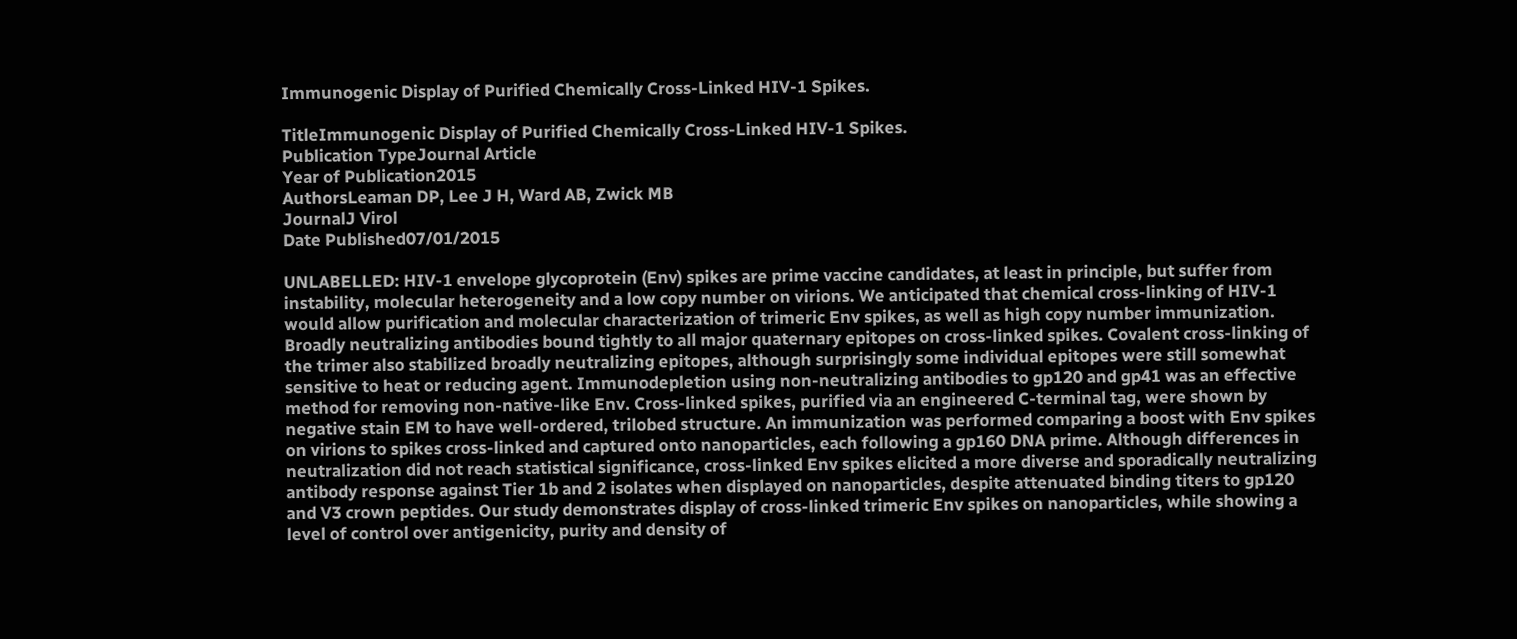Immunogenic Display of Purified Chemically Cross-Linked HIV-1 Spikes.

TitleImmunogenic Display of Purified Chemically Cross-Linked HIV-1 Spikes.
Publication TypeJournal Article
Year of Publication2015
AuthorsLeaman DP, Lee J H, Ward AB, Zwick MB
JournalJ Virol
Date Published07/01/2015

UNLABELLED: HIV-1 envelope glycoprotein (Env) spikes are prime vaccine candidates, at least in principle, but suffer from instability, molecular heterogeneity and a low copy number on virions. We anticipated that chemical cross-linking of HIV-1 would allow purification and molecular characterization of trimeric Env spikes, as well as high copy number immunization. Broadly neutralizing antibodies bound tightly to all major quaternary epitopes on cross-linked spikes. Covalent cross-linking of the trimer also stabilized broadly neutralizing epitopes, although surprisingly some individual epitopes were still somewhat sensitive to heat or reducing agent. Immunodepletion using non-neutralizing antibodies to gp120 and gp41 was an effective method for removing non-native-like Env. Cross-linked spikes, purified via an engineered C-terminal tag, were shown by negative stain EM to have well-ordered, trilobed structure. An immunization was performed comparing a boost with Env spikes on virions to spikes cross-linked and captured onto nanoparticles, each following a gp160 DNA prime. Although differences in neutralization did not reach statistical significance, cross-linked Env spikes elicited a more diverse and sporadically neutralizing antibody response against Tier 1b and 2 isolates when displayed on nanoparticles, despite attenuated binding titers to gp120 and V3 crown peptides. Our study demonstrates display of cross-linked trimeric Env spikes on nanoparticles, while showing a level of control over antigenicity, purity and density of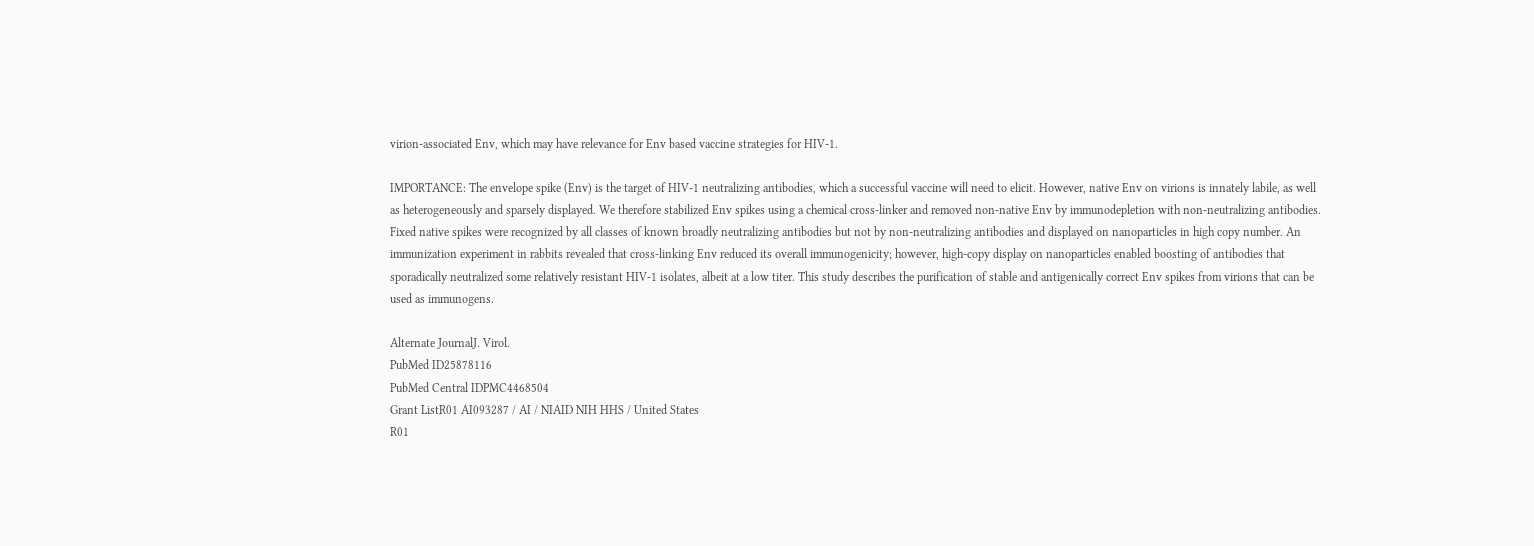virion-associated Env, which may have relevance for Env based vaccine strategies for HIV-1.

IMPORTANCE: The envelope spike (Env) is the target of HIV-1 neutralizing antibodies, which a successful vaccine will need to elicit. However, native Env on virions is innately labile, as well as heterogeneously and sparsely displayed. We therefore stabilized Env spikes using a chemical cross-linker and removed non-native Env by immunodepletion with non-neutralizing antibodies. Fixed native spikes were recognized by all classes of known broadly neutralizing antibodies but not by non-neutralizing antibodies and displayed on nanoparticles in high copy number. An immunization experiment in rabbits revealed that cross-linking Env reduced its overall immunogenicity; however, high-copy display on nanoparticles enabled boosting of antibodies that sporadically neutralized some relatively resistant HIV-1 isolates, albeit at a low titer. This study describes the purification of stable and antigenically correct Env spikes from virions that can be used as immunogens.

Alternate JournalJ. Virol.
PubMed ID25878116
PubMed Central IDPMC4468504
Grant ListR01 AI093287 / AI / NIAID NIH HHS / United States
R01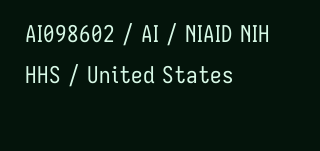AI098602 / AI / NIAID NIH HHS / United States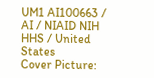UM1 AI100663 / AI / NIAID NIH HHS / United States
Cover Picture: